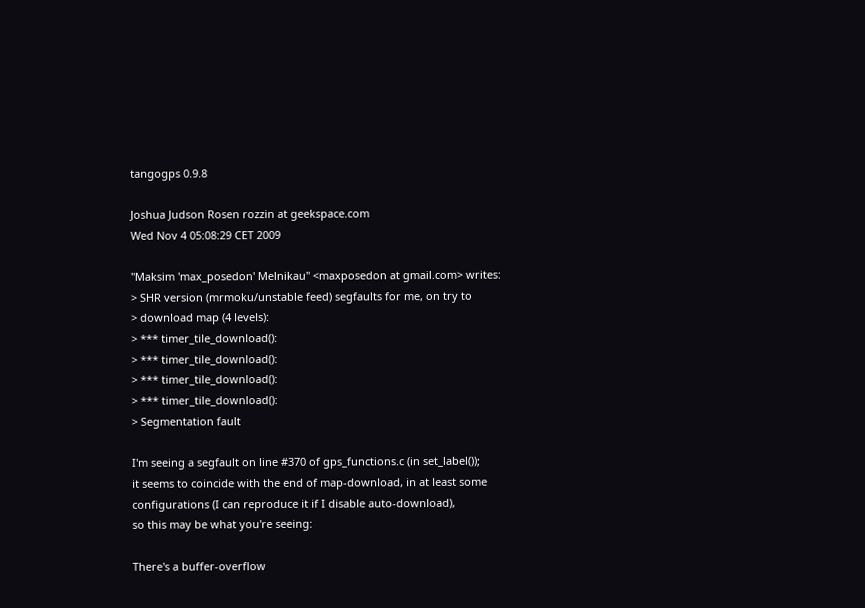tangogps 0.9.8

Joshua Judson Rosen rozzin at geekspace.com
Wed Nov 4 05:08:29 CET 2009

"Maksim 'max_posedon' Melnikau" <maxposedon at gmail.com> writes:
> SHR version (mrmoku/unstable feed) segfaults for me, on try to
> download map (4 levels):
> *** timer_tile_download():
> *** timer_tile_download():
> *** timer_tile_download():
> *** timer_tile_download():
> Segmentation fault

I'm seeing a segfault on line #370 of gps_functions.c (in set_label());
it seems to coincide with the end of map-download, in at least some
configurations (I can reproduce it if I disable auto-download),
so this may be what you're seeing:

There's a buffer-overflow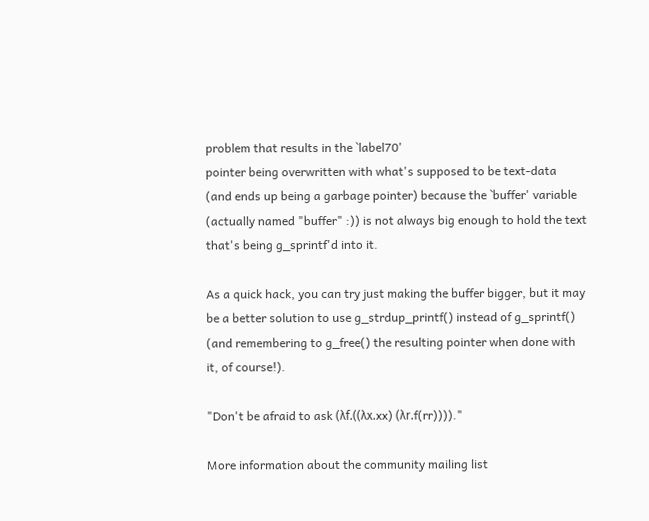problem that results in the `label70'
pointer being overwritten with what's supposed to be text-data
(and ends up being a garbage pointer) because the `buffer' variable
(actually named "buffer" :)) is not always big enough to hold the text
that's being g_sprintf'd into it.

As a quick hack, you can try just making the buffer bigger, but it may
be a better solution to use g_strdup_printf() instead of g_sprintf()
(and remembering to g_free() the resulting pointer when done with
it, of course!).

"Don't be afraid to ask (λf.((λx.xx) (λr.f(rr))))."

More information about the community mailing list